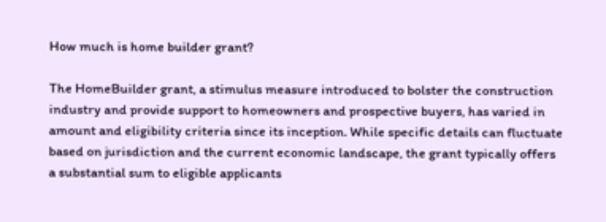How much is home builder grant?

The HomeBuilder grant, a stimulus measure introduced to bolster the construction industry and provide support to homeowners and prospective buyers, has varied in amount and eligibility criteria since its inception. While specific details can fluctuate based on jurisdiction and the current economic landscape, the grant typically offers a substantial sum to eligible applicants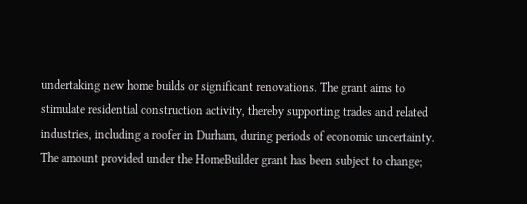undertaking new home builds or significant renovations. The grant aims to stimulate residential construction activity, thereby supporting trades and related industries, including a roofer in Durham, during periods of economic uncertainty. The amount provided under the HomeBuilder grant has been subject to change;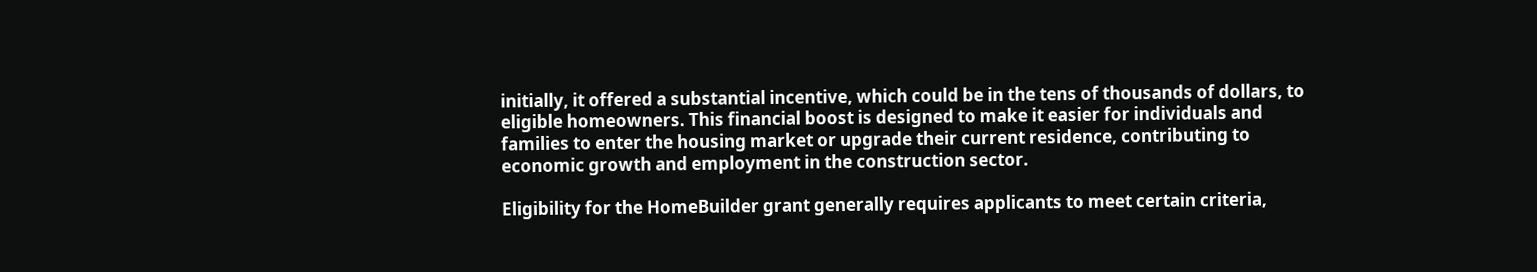initially, it offered a substantial incentive, which could be in the tens of thousands of dollars, to eligible homeowners. This financial boost is designed to make it easier for individuals and families to enter the housing market or upgrade their current residence, contributing to economic growth and employment in the construction sector.

Eligibility for the HomeBuilder grant generally requires applicants to meet certain criteria,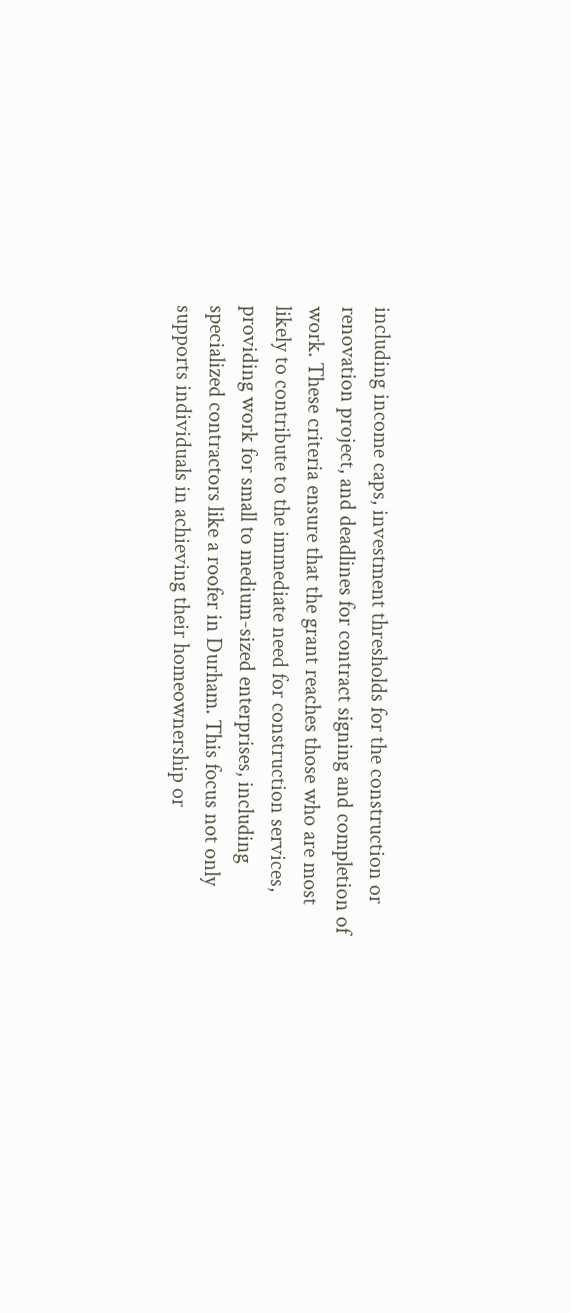including income caps, investment thresholds for the construction or renovation project, and deadlines for contract signing and completion of work. These criteria ensure that the grant reaches those who are most likely to contribute to the immediate need for construction services, providing work for small to medium-sized enterprises, including specialized contractors like a roofer in Durham. This focus not only supports individuals in achieving their homeownership or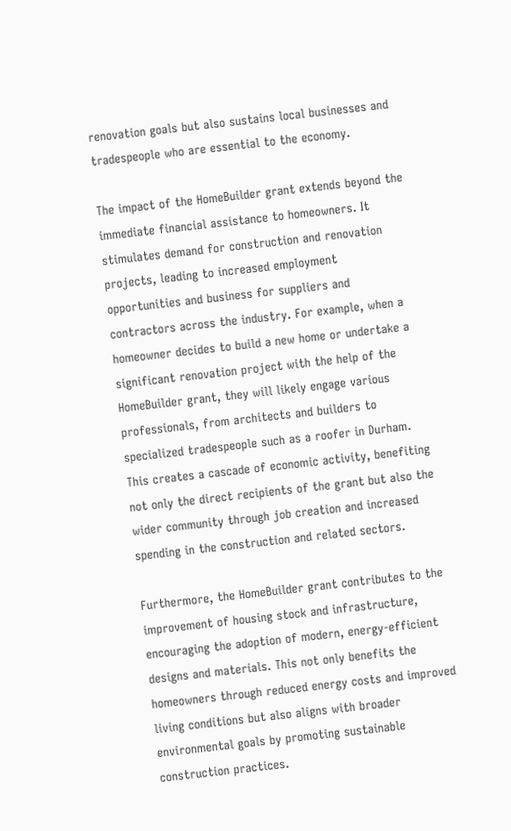renovation goals but also sustains local businesses and tradespeople who are essential to the economy.

The impact of the HomeBuilder grant extends beyond the immediate financial assistance to homeowners. It stimulates demand for construction and renovation projects, leading to increased employment opportunities and business for suppliers and contractors across the industry. For example, when a homeowner decides to build a new home or undertake a significant renovation project with the help of the HomeBuilder grant, they will likely engage various professionals, from architects and builders to specialized tradespeople such as a roofer in Durham. This creates a cascade of economic activity, benefiting not only the direct recipients of the grant but also the wider community through job creation and increased spending in the construction and related sectors.

Furthermore, the HomeBuilder grant contributes to the improvement of housing stock and infrastructure, encouraging the adoption of modern, energy-efficient designs and materials. This not only benefits the homeowners through reduced energy costs and improved living conditions but also aligns with broader environmental goals by promoting sustainable construction practices.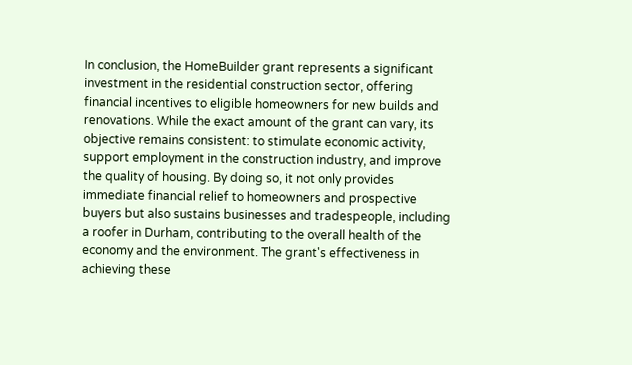In conclusion, the HomeBuilder grant represents a significant investment in the residential construction sector, offering financial incentives to eligible homeowners for new builds and renovations. While the exact amount of the grant can vary, its objective remains consistent: to stimulate economic activity, support employment in the construction industry, and improve the quality of housing. By doing so, it not only provides immediate financial relief to homeowners and prospective buyers but also sustains businesses and tradespeople, including a roofer in Durham, contributing to the overall health of the economy and the environment. The grant's effectiveness in achieving these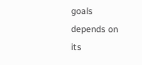goals depends on its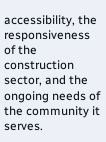accessibility, the responsiveness of the construction sector, and the ongoing needs of the community it serves.